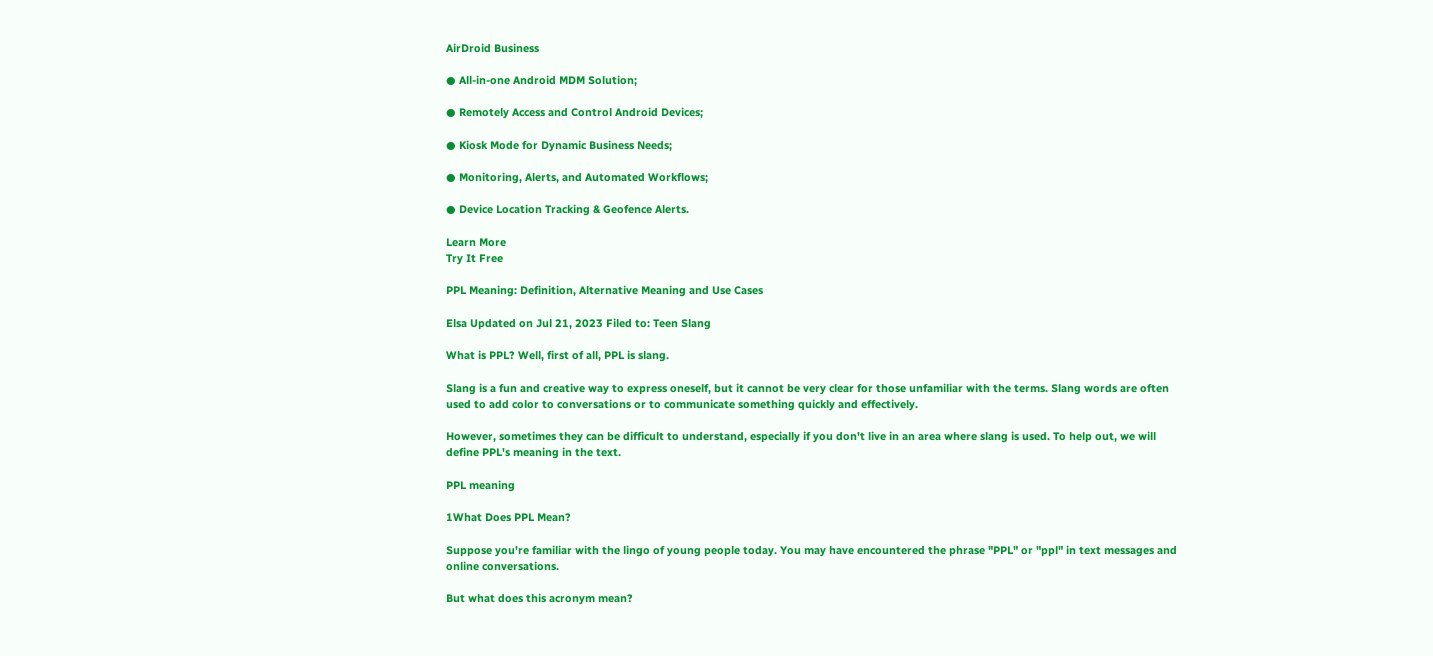AirDroid Business

● All-in-one Android MDM Solution;

● Remotely Access and Control Android Devices;

● Kiosk Mode for Dynamic Business Needs;

● Monitoring, Alerts, and Automated Workflows;

● Device Location Tracking & Geofence Alerts.

Learn More
Try It Free

PPL Meaning: Definition, Alternative Meaning and Use Cases

Elsa Updated on Jul 21, 2023 Filed to: Teen Slang

What is PPL? Well, first of all, PPL is slang.

Slang is a fun and creative way to express oneself, but it cannot be very clear for those unfamiliar with the terms. Slang words are often used to add color to conversations or to communicate something quickly and effectively.

However, sometimes they can be difficult to understand, especially if you don't live in an area where slang is used. To help out, we will define PPL's meaning in the text.

PPL meaning

1What Does PPL Mean?

Suppose you're familiar with the lingo of young people today. You may have encountered the phrase "PPL" or "ppl" in text messages and online conversations.

But what does this acronym mean?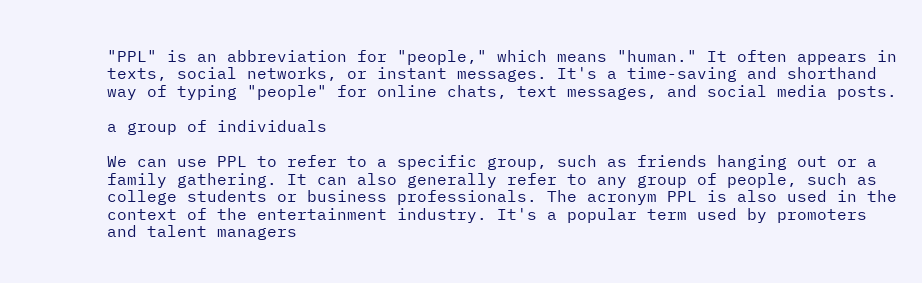"PPL" is an abbreviation for "people," which means "human." It often appears in texts, social networks, or instant messages. It's a time-saving and shorthand way of typing "people" for online chats, text messages, and social media posts.

a group of individuals

We can use PPL to refer to a specific group, such as friends hanging out or a family gathering. It can also generally refer to any group of people, such as college students or business professionals. The acronym PPL is also used in the context of the entertainment industry. It's a popular term used by promoters and talent managers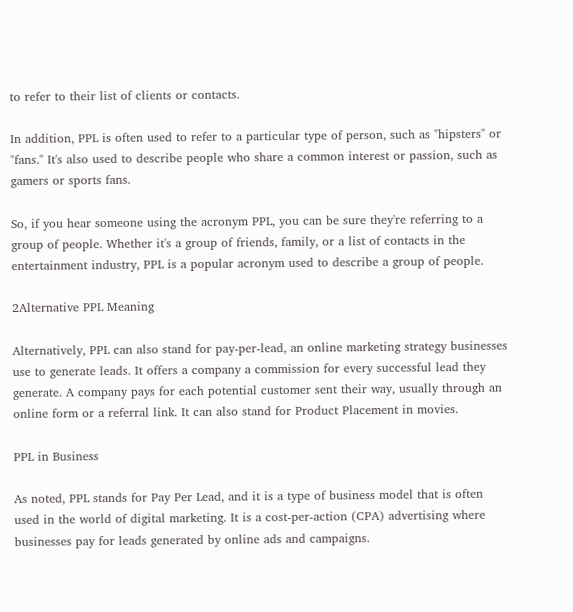to refer to their list of clients or contacts.

In addition, PPL is often used to refer to a particular type of person, such as "hipsters" or "fans." It's also used to describe people who share a common interest or passion, such as gamers or sports fans.

So, if you hear someone using the acronym PPL, you can be sure they're referring to a group of people. Whether it's a group of friends, family, or a list of contacts in the entertainment industry, PPL is a popular acronym used to describe a group of people.

2Alternative PPL Meaning

Alternatively, PPL can also stand for pay-per-lead, an online marketing strategy businesses use to generate leads. It offers a company a commission for every successful lead they generate. A company pays for each potential customer sent their way, usually through an online form or a referral link. It can also stand for Product Placement in movies.

PPL in Business

As noted, PPL stands for Pay Per Lead, and it is a type of business model that is often used in the world of digital marketing. It is a cost-per-action (CPA) advertising where businesses pay for leads generated by online ads and campaigns.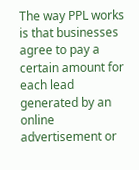The way PPL works is that businesses agree to pay a certain amount for each lead generated by an online advertisement or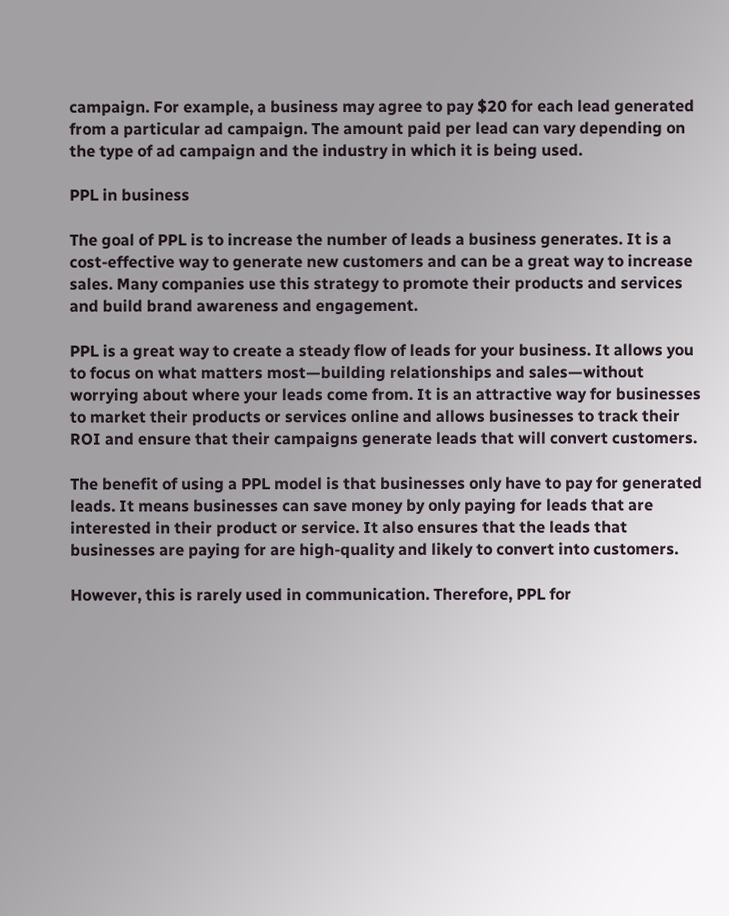campaign. For example, a business may agree to pay $20 for each lead generated from a particular ad campaign. The amount paid per lead can vary depending on the type of ad campaign and the industry in which it is being used.

PPL in business

The goal of PPL is to increase the number of leads a business generates. It is a cost-effective way to generate new customers and can be a great way to increase sales. Many companies use this strategy to promote their products and services and build brand awareness and engagement.

PPL is a great way to create a steady flow of leads for your business. It allows you to focus on what matters most—building relationships and sales—without worrying about where your leads come from. It is an attractive way for businesses to market their products or services online and allows businesses to track their ROI and ensure that their campaigns generate leads that will convert customers.

The benefit of using a PPL model is that businesses only have to pay for generated leads. It means businesses can save money by only paying for leads that are interested in their product or service. It also ensures that the leads that businesses are paying for are high-quality and likely to convert into customers.

However, this is rarely used in communication. Therefore, PPL for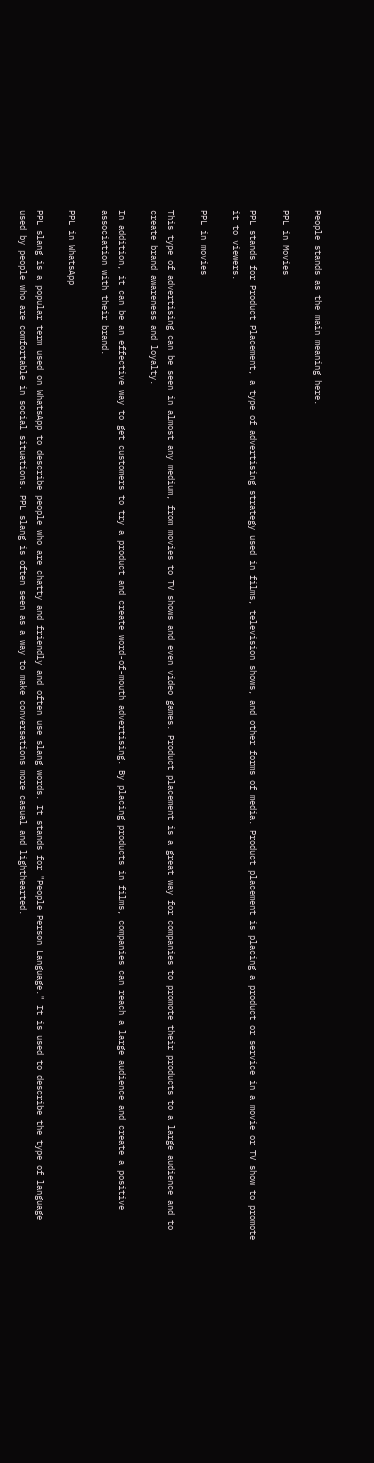People stands as the main meaning here.

PPL in Movies

PPL stands for Product Placement, a type of advertising strategy used in films, television shows, and other forms of media. Product placement is placing a product or service in a movie or TV show to promote it to viewers.

PPL in movies

This type of advertising can be seen in almost any medium, from movies to TV shows and even video games. Product placement is a great way for companies to promote their products to a large audience and to create brand awareness and loyalty.

In addition, it can be an effective way to get customers to try a product and create word-of-mouth advertising. By placing products in films, companies can reach a large audience and create a positive association with their brand.

PPL in WhatsApp

PPL slang is a popular term used on WhatsApp to describe people who are chatty and friendly and often use slang words. It stands for "People Person Language." It is used to describe the type of language used by people who are comfortable in social situations. PPL slang is often seen as a way to make conversations more casual and lighthearted.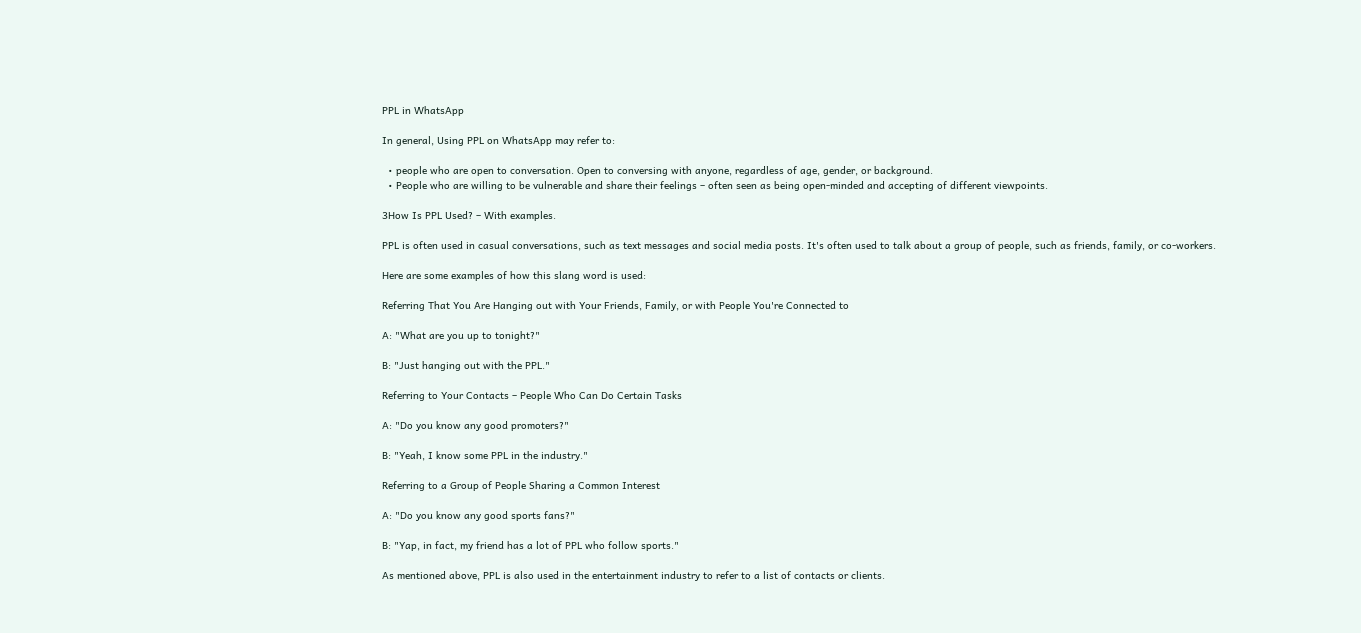PPL in WhatsApp

In general, Using PPL on WhatsApp may refer to:

  • people who are open to conversation. Open to conversing with anyone, regardless of age, gender, or background.
  • People who are willing to be vulnerable and share their feelings – often seen as being open-minded and accepting of different viewpoints.

3How Is PPL Used? – With examples.

PPL is often used in casual conversations, such as text messages and social media posts. It's often used to talk about a group of people, such as friends, family, or co-workers.

Here are some examples of how this slang word is used:

Referring That You Are Hanging out with Your Friends, Family, or with People You're Connected to

A: "What are you up to tonight?"

B: "Just hanging out with the PPL."

Referring to Your Contacts – People Who Can Do Certain Tasks

A: "Do you know any good promoters?"

B: "Yeah, I know some PPL in the industry."

Referring to a Group of People Sharing a Common Interest

A: "Do you know any good sports fans?"

B: "Yap, in fact, my friend has a lot of PPL who follow sports."

As mentioned above, PPL is also used in the entertainment industry to refer to a list of contacts or clients.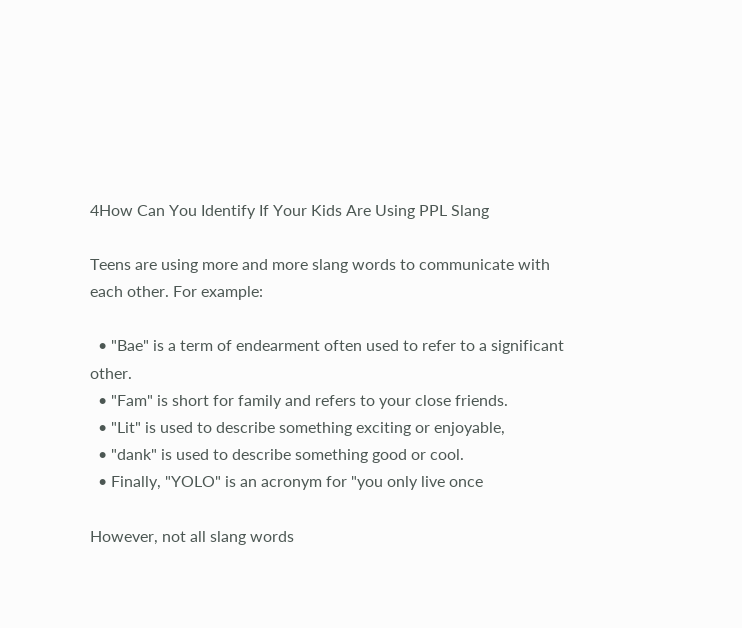4How Can You Identify If Your Kids Are Using PPL Slang

Teens are using more and more slang words to communicate with each other. For example:

  • "Bae" is a term of endearment often used to refer to a significant other.
  • "Fam" is short for family and refers to your close friends.
  • "Lit" is used to describe something exciting or enjoyable,
  • "dank" is used to describe something good or cool.
  • Finally, "YOLO" is an acronym for "you only live once

However, not all slang words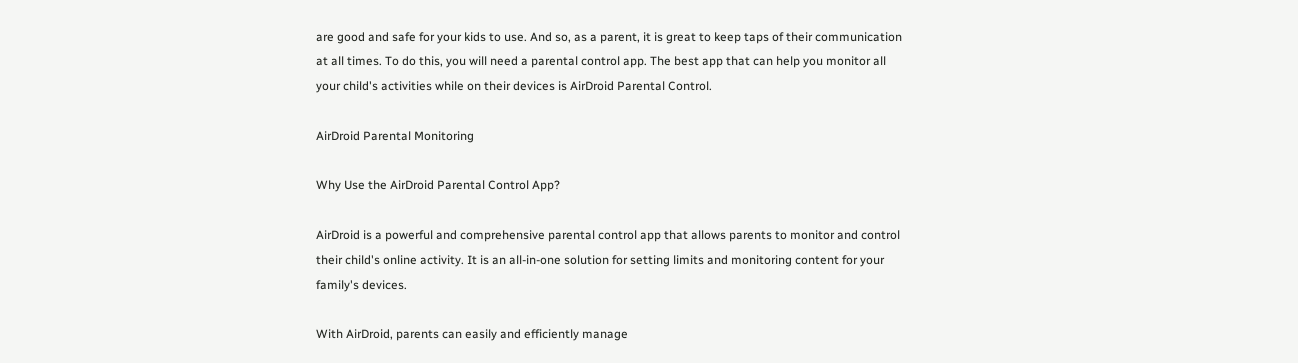are good and safe for your kids to use. And so, as a parent, it is great to keep taps of their communication at all times. To do this, you will need a parental control app. The best app that can help you monitor all your child's activities while on their devices is AirDroid Parental Control.

AirDroid Parental Monitoring

Why Use the AirDroid Parental Control App?

AirDroid is a powerful and comprehensive parental control app that allows parents to monitor and control their child's online activity. It is an all-in-one solution for setting limits and monitoring content for your family's devices.

With AirDroid, parents can easily and efficiently manage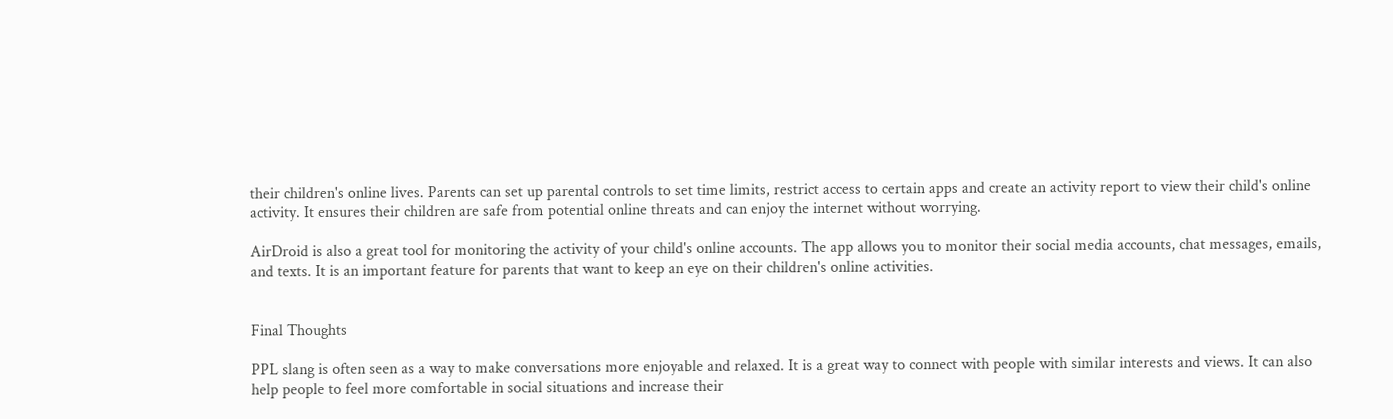their children's online lives. Parents can set up parental controls to set time limits, restrict access to certain apps and create an activity report to view their child's online activity. It ensures their children are safe from potential online threats and can enjoy the internet without worrying.

AirDroid is also a great tool for monitoring the activity of your child's online accounts. The app allows you to monitor their social media accounts, chat messages, emails, and texts. It is an important feature for parents that want to keep an eye on their children's online activities.


Final Thoughts

PPL slang is often seen as a way to make conversations more enjoyable and relaxed. It is a great way to connect with people with similar interests and views. It can also help people to feel more comfortable in social situations and increase their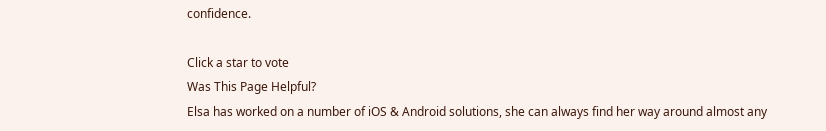confidence.

Click a star to vote
Was This Page Helpful?
Elsa has worked on a number of iOS & Android solutions, she can always find her way around almost any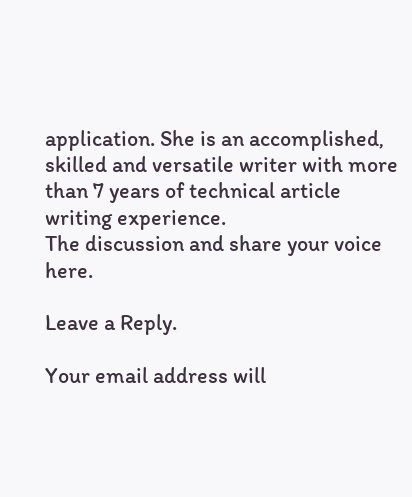application. She is an accomplished, skilled and versatile writer with more than 7 years of technical article writing experience.
The discussion and share your voice here.

Leave a Reply.

Your email address will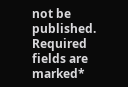not be published. Required fields are marked*